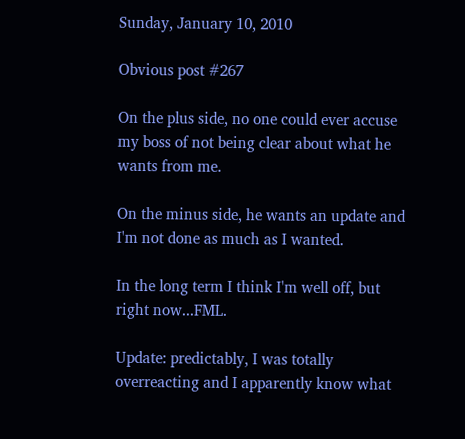Sunday, January 10, 2010

Obvious post #267

On the plus side, no one could ever accuse my boss of not being clear about what he wants from me.

On the minus side, he wants an update and I'm not done as much as I wanted.

In the long term I think I'm well off, but right now...FML.

Update: predictably, I was totally overreacting and I apparently know what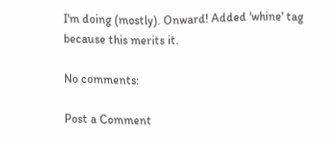I'm doing (mostly). Onward! Added 'whine' tag because this merits it.

No comments:

Post a Comment